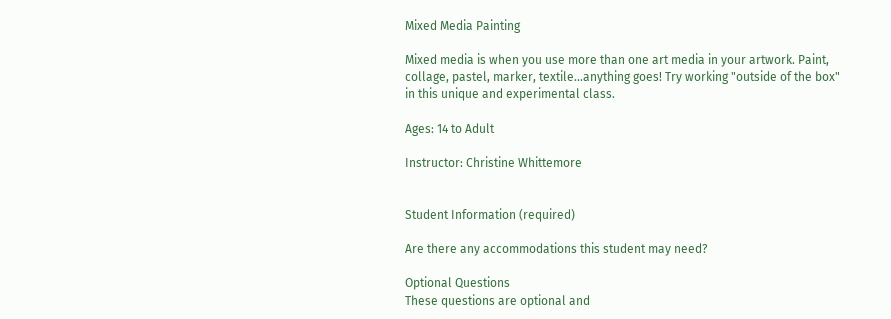Mixed Media Painting

Mixed media is when you use more than one art media in your artwork. Paint, collage, pastel, marker, textile...anything goes! Try working "outside of the box" in this unique and experimental class.

Ages: 14 to Adult

Instructor: Christine Whittemore


Student Information (required)

Are there any accommodations this student may need?

Optional Questions
These questions are optional and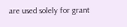are used solely for grant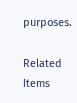purposes.

Related Items